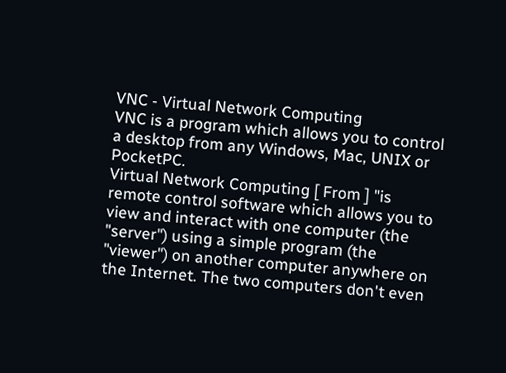VNC - Virtual Network Computing
VNC is a program which allows you to control a desktop from any Windows, Mac, UNIX or PocketPC.
Virtual Network Computing [ From ] "is remote control software which allows you to view and interact with one computer (the "server") using a simple program (the "viewer") on another computer anywhere on the Internet. The two computers don't even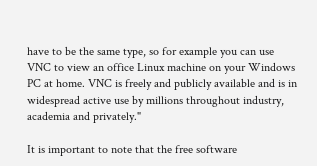have to be the same type, so for example you can use VNC to view an office Linux machine on your Windows PC at home. VNC is freely and publicly available and is in widespread active use by millions throughout industry, academia and privately."

It is important to note that the free software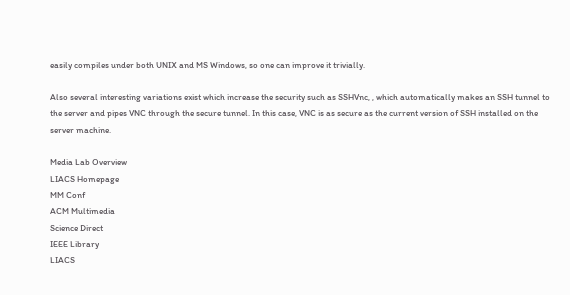easily compiles under both UNIX and MS Windows, so one can improve it trivially.

Also several interesting variations exist which increase the security such as SSHVnc, , which automatically makes an SSH tunnel to the server and pipes VNC through the secure tunnel. In this case, VNC is as secure as the current version of SSH installed on the server machine.

Media Lab Overview
LIACS Homepage
MM Conf
ACM Multimedia
Science Direct
IEEE Library
LIACS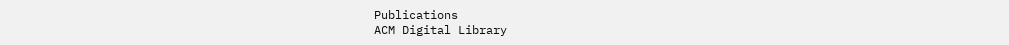Publications
ACM Digital Library